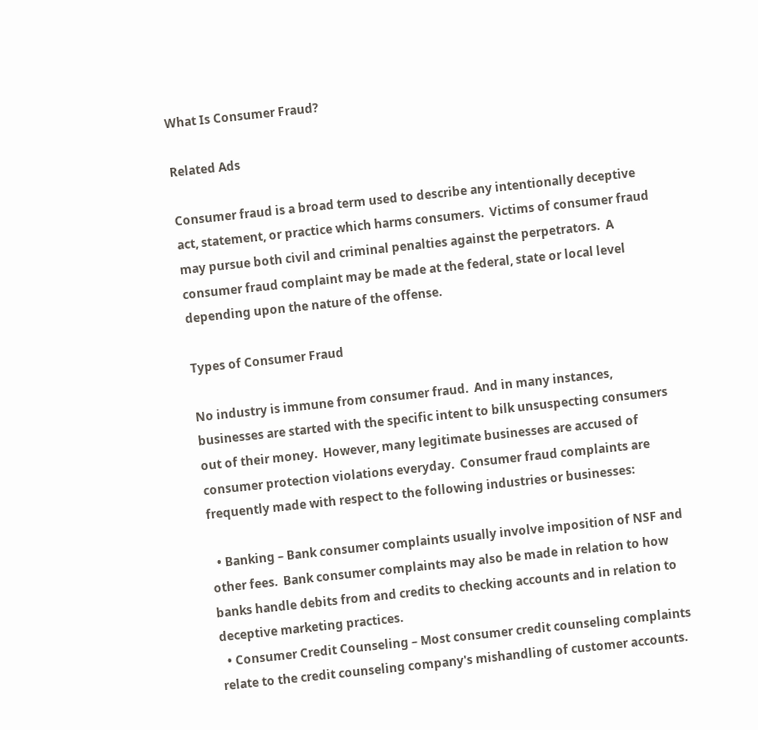What Is Consumer Fraud?

Related Ads

Consumer fraud is a broad term used to describe any intentionally deceptive act, statement, or practice which harms consumers.  Victims of consumer fraud may pursue both civil and criminal penalties against the perpetrators.  A consumer fraud complaint may be made at the federal, state or local level depending upon the nature of the offense.

Types of Consumer Fraud

No industry is immune from consumer fraud.  And in many instances, businesses are started with the specific intent to bilk unsuspecting consumers out of their money.  However, many legitimate businesses are accused of consumer protection violations everyday.  Consumer fraud complaints are frequently made with respect to the following industries or businesses:

  • Banking – Bank consumer complaints usually involve imposition of NSF and other fees.  Bank consumer complaints may also be made in relation to how banks handle debits from and credits to checking accounts and in relation to deceptive marketing practices.
  • Consumer Credit Counseling – Most consumer credit counseling complaints relate to the credit counseling company's mishandling of customer accounts.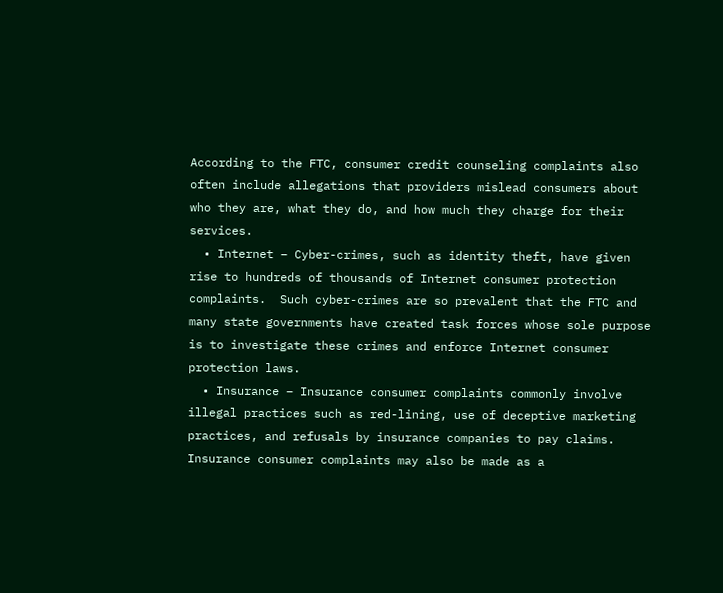According to the FTC, consumer credit counseling complaints also often include allegations that providers mislead consumers about who they are, what they do, and how much they charge for their services.
  • Internet – Cyber-crimes, such as identity theft, have given rise to hundreds of thousands of Internet consumer protection complaints.  Such cyber-crimes are so prevalent that the FTC and many state governments have created task forces whose sole purpose is to investigate these crimes and enforce Internet consumer protection laws.
  • Insurance – Insurance consumer complaints commonly involve illegal practices such as red-lining, use of deceptive marketing practices, and refusals by insurance companies to pay claims.  Insurance consumer complaints may also be made as a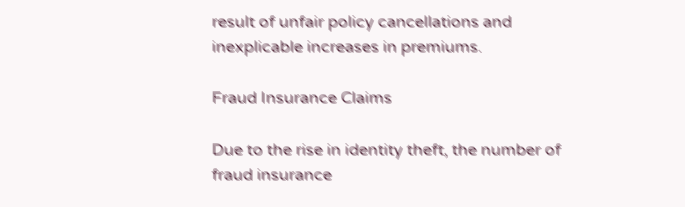result of unfair policy cancellations and inexplicable increases in premiums.

Fraud Insurance Claims

Due to the rise in identity theft, the number of fraud insurance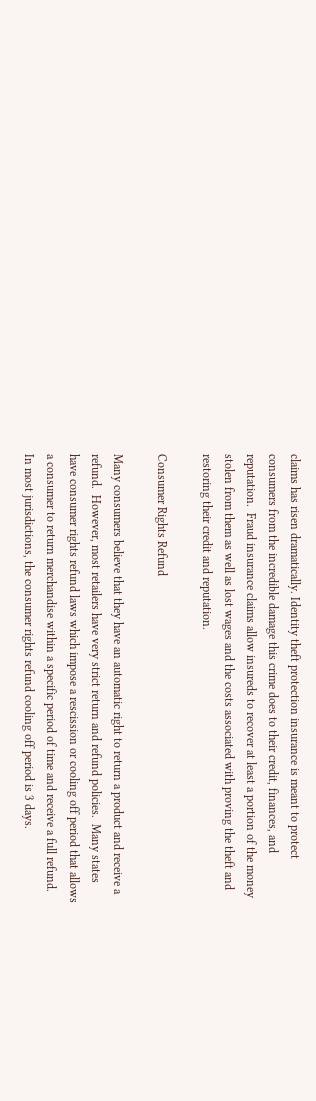claims has risen dramatically. Identity theft protection insurance is meant to protect consumers from the incredible damage this crime does to their credit, finances, and reputation.  Fraud insurance claims allow insureds to recover at least a portion of the money stolen from them as well as lost wages and the costs associated with proving the theft and restoring their credit and reputation.

Consumer Rights Refund

Many consumers believe that they have an automatic right to return a product and receive a refund.  However, most retailers have very strict return and refund policies.  Many states have consumer rights refund laws which impose a rescission or cooling off period that allows a consumer to return merchandise within a specific period of time and receive a full refund.  In most jurisdictions, the consumer rights refund cooling off period is 3 days.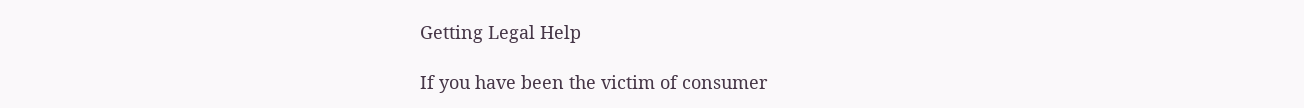Getting Legal Help

If you have been the victim of consumer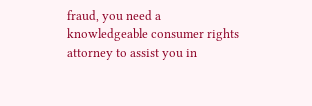fraud, you need a knowledgeable consumer rights attorney to assist you in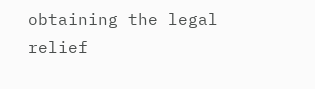obtaining the legal relief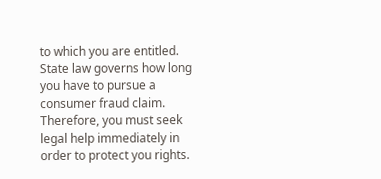to which you are entitled.  State law governs how long you have to pursue a consumer fraud claim.  Therefore, you must seek legal help immediately in order to protect you rights.